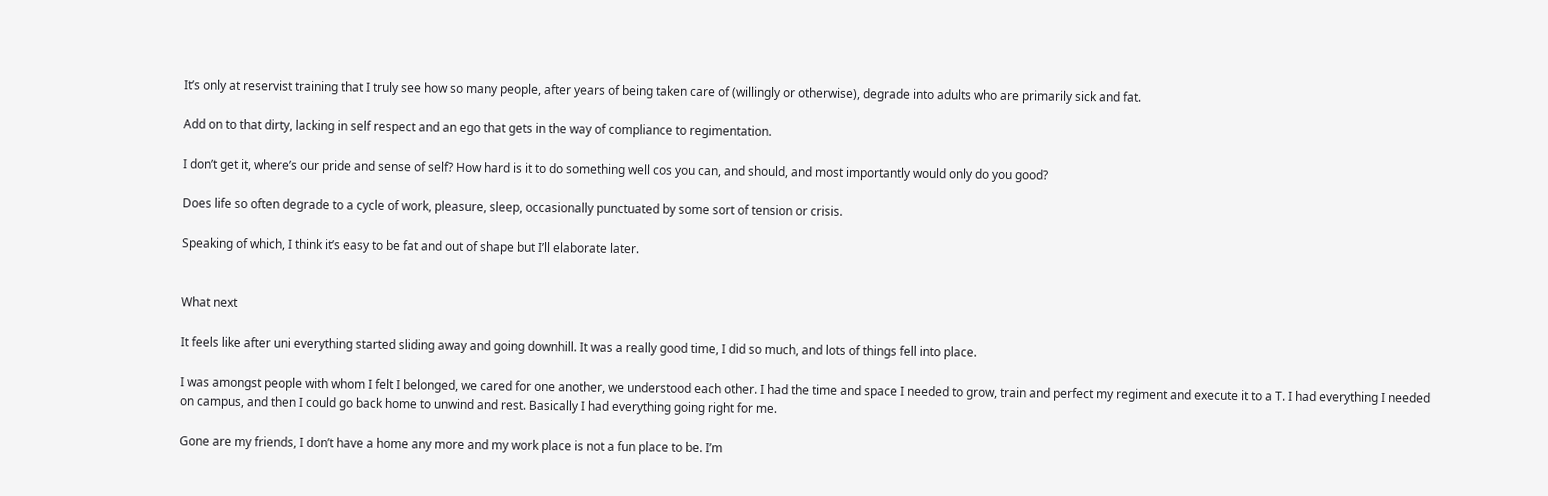It’s only at reservist training that I truly see how so many people, after years of being taken care of (willingly or otherwise), degrade into adults who are primarily sick and fat.

Add on to that dirty, lacking in self respect and an ego that gets in the way of compliance to regimentation.

I don’t get it, where’s our pride and sense of self? How hard is it to do something well cos you can, and should, and most importantly would only do you good?

Does life so often degrade to a cycle of work, pleasure, sleep, occasionally punctuated by some sort of tension or crisis.

Speaking of which, I think it’s easy to be fat and out of shape but I’ll elaborate later.


What next

It feels like after uni everything started sliding away and going downhill. It was a really good time, I did so much, and lots of things fell into place.

I was amongst people with whom I felt I belonged, we cared for one another, we understood each other. I had the time and space I needed to grow, train and perfect my regiment and execute it to a T. I had everything I needed on campus, and then I could go back home to unwind and rest. Basically I had everything going right for me.

Gone are my friends, I don’t have a home any more and my work place is not a fun place to be. I’m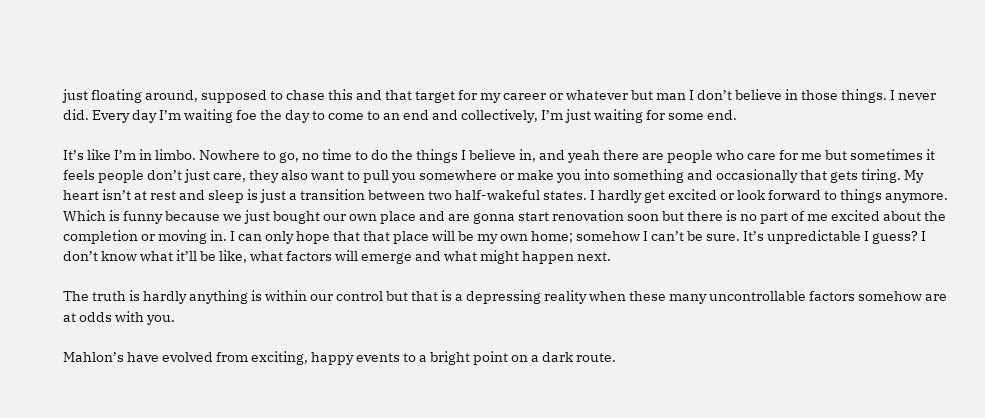just floating around, supposed to chase this and that target for my career or whatever but man I don’t believe in those things. I never did. Every day I’m waiting foe the day to come to an end and collectively, I’m just waiting for some end.

It’s like I’m in limbo. Nowhere to go, no time to do the things I believe in, and yeah there are people who care for me but sometimes it feels people don’t just care, they also want to pull you somewhere or make you into something and occasionally that gets tiring. My heart isn’t at rest and sleep is just a transition between two half-wakeful states. I hardly get excited or look forward to things anymore. Which is funny because we just bought our own place and are gonna start renovation soon but there is no part of me excited about the completion or moving in. I can only hope that that place will be my own home; somehow I can’t be sure. It’s unpredictable I guess? I don’t know what it’ll be like, what factors will emerge and what might happen next.

The truth is hardly anything is within our control but that is a depressing reality when these many uncontrollable factors somehow are at odds with you.

Mahlon’s have evolved from exciting, happy events to a bright point on a dark route.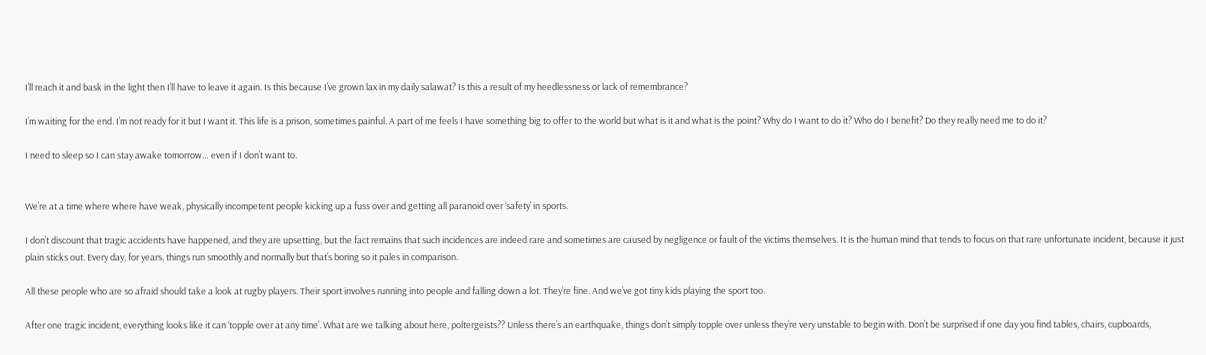I’ll reach it and bask in the light then I’ll have to leave it again. Is this because I’ve grown lax in my daily salawat? Is this a result of my heedlessness or lack of remembrance?

I’m waiting for the end. I’m not ready for it but I want it. This life is a prison, sometimes painful. A part of me feels I have something big to offer to the world but what is it and what is the point? Why do I want to do it? Who do I benefit? Do they really need me to do it?

I need to sleep so I can stay awake tomorrow… even if I don’t want to.


We’re at a time where where have weak, physically incompetent people kicking up a fuss over and getting all paranoid over ‘safety’ in sports.

I don’t discount that tragic accidents have happened, and they are upsetting, but the fact remains that such incidences are indeed rare and sometimes are caused by negligence or fault of the victims themselves. It is the human mind that tends to focus on that rare unfortunate incident, because it just plain sticks out. Every day, for years, things run smoothly and normally but that’s boring so it pales in comparison.

All these people who are so afraid should take a look at rugby players. Their sport involves running into people and falling down a lot. They’re fine. And we’ve got tiny kids playing the sport too.

After one tragic incident, everything looks like it can ‘topple over at any time’. What are we talking about here, poltergeists?? Unless there’s an earthquake, things don’t simply topple over unless they’re very unstable to begin with. Don’t be surprised if one day you find tables, chairs, cupboards,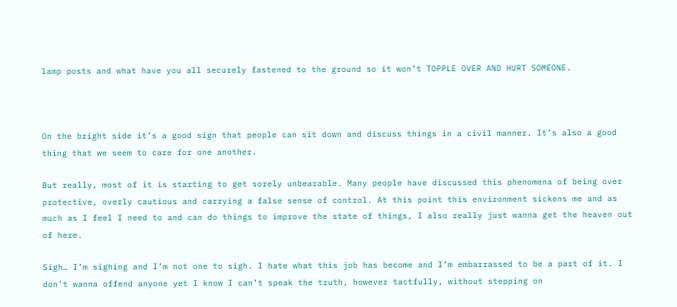lamp posts and what have you all securely fastened to the ground so it won’t TOPPLE OVER AND HURT SOMEONE.



On the bright side it’s a good sign that people can sit down and discuss things in a civil manner. It’s also a good thing that we seem to care for one another.

But really, most of it is starting to get sorely unbearable. Many people have discussed this phenomena of being over protective, overly cautious and carrying a false sense of control. At this point this environment sickens me and as much as I feel I need to and can do things to improve the state of things, I also really just wanna get the heaven out of here.

Sigh… I’m sighing and I’m not one to sigh. I hate what this job has become and I’m embarrassed to be a part of it. I don’t wanna offend anyone yet I know I can’t speak the truth, however tactfully, without stepping on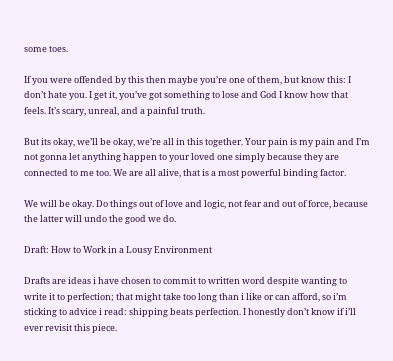some toes.

If you were offended by this then maybe you’re one of them, but know this: I don’t hate you. I get it, you’ve got something to lose and God I know how that feels. It’s scary, unreal, and a painful truth.

But its okay, we’ll be okay, we’re all in this together. Your pain is my pain and I’m not gonna let anything happen to your loved one simply because they are connected to me too. We are all alive, that is a most powerful binding factor.

We will be okay. Do things out of love and logic, not fear and out of force, because the latter will undo the good we do.

Draft: How to Work in a Lousy Environment

Drafts are ideas i have chosen to commit to written word despite wanting to write it to perfection; that might take too long than i like or can afford, so i’m sticking to advice i read: shipping beats perfection. I honestly don’t know if i’ll ever revisit this piece.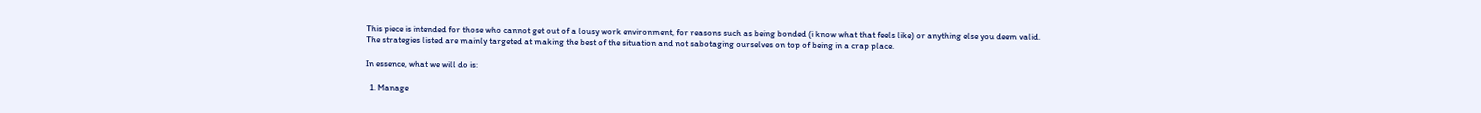This piece is intended for those who cannot get out of a lousy work environment, for reasons such as being bonded (i know what that feels like) or anything else you deem valid. The strategies listed are mainly targeted at making the best of the situation and not sabotaging ourselves on top of being in a crap place.

In essence, what we will do is:

  1. Manage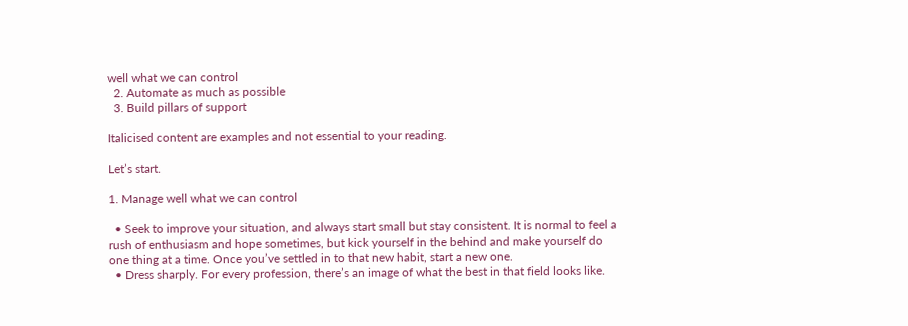well what we can control
  2. Automate as much as possible
  3. Build pillars of support

Italicised content are examples and not essential to your reading.

Let’s start.

1. Manage well what we can control

  • Seek to improve your situation, and always start small but stay consistent. It is normal to feel a rush of enthusiasm and hope sometimes, but kick yourself in the behind and make yourself do one thing at a time. Once you’ve settled in to that new habit, start a new one.
  • Dress sharply. For every profession, there’s an image of what the best in that field looks like.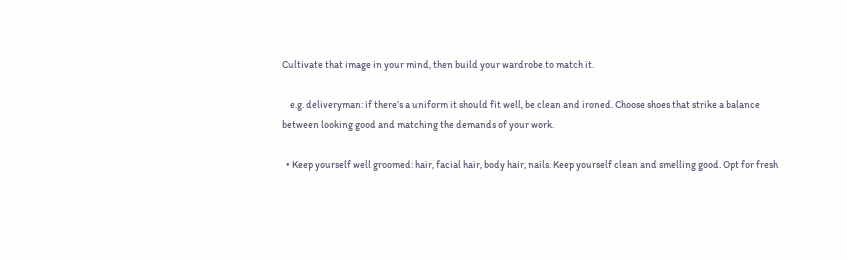Cultivate that image in your mind, then build your wardrobe to match it.

    e.g. deliveryman: if there’s a uniform it should fit well, be clean and ironed. Choose shoes that strike a balance between looking good and matching the demands of your work.

  • Keep yourself well groomed: hair, facial hair, body hair, nails. Keep yourself clean and smelling good. Opt for fresh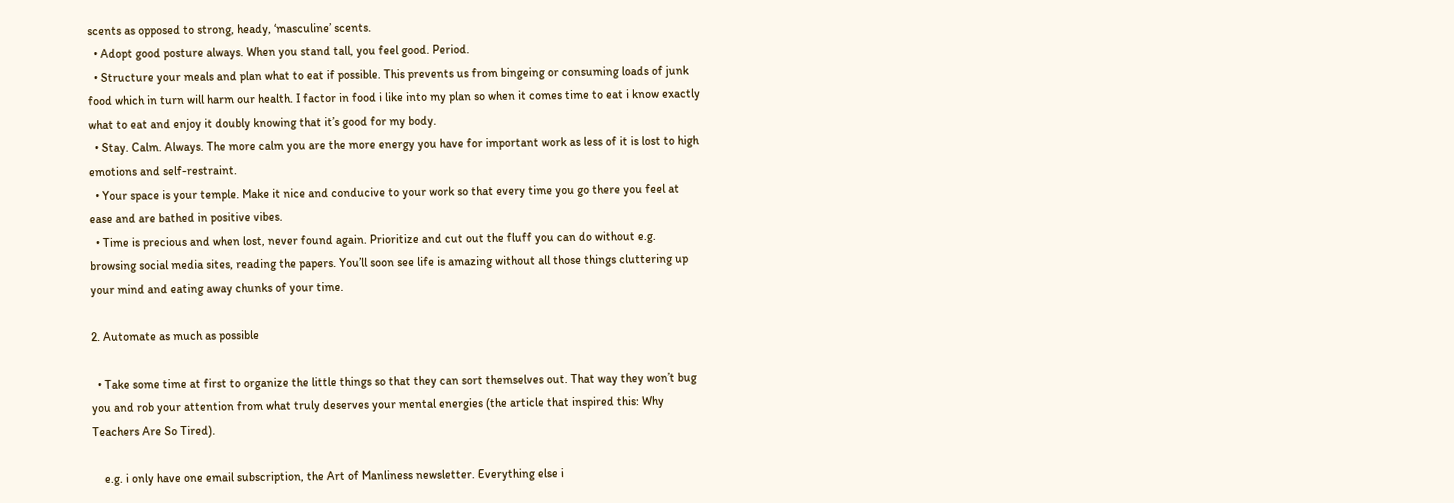scents as opposed to strong, heady, ‘masculine’ scents.
  • Adopt good posture always. When you stand tall, you feel good. Period.
  • Structure your meals and plan what to eat if possible. This prevents us from bingeing or consuming loads of junk food which in turn will harm our health. I factor in food i like into my plan so when it comes time to eat i know exactly what to eat and enjoy it doubly knowing that it’s good for my body.
  • Stay. Calm. Always. The more calm you are the more energy you have for important work as less of it is lost to high emotions and self-restraint.
  • Your space is your temple. Make it nice and conducive to your work so that every time you go there you feel at ease and are bathed in positive vibes.
  • Time is precious and when lost, never found again. Prioritize and cut out the fluff you can do without e.g. browsing social media sites, reading the papers. You’ll soon see life is amazing without all those things cluttering up your mind and eating away chunks of your time.

2. Automate as much as possible

  • Take some time at first to organize the little things so that they can sort themselves out. That way they won’t bug you and rob your attention from what truly deserves your mental energies (the article that inspired this: Why Teachers Are So Tired).

    e.g. i only have one email subscription, the Art of Manliness newsletter. Everything else i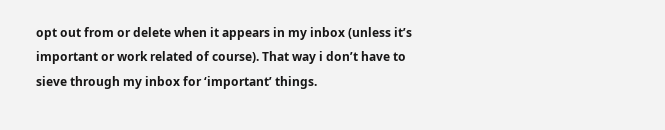opt out from or delete when it appears in my inbox (unless it’s important or work related of course). That way i don’t have to sieve through my inbox for ‘important’ things.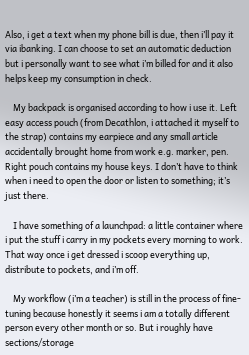Also, i get a text when my phone bill is due, then i’ll pay it via ibanking. I can choose to set an automatic deduction but i personally want to see what i’m billed for and it also helps keep my consumption in check.

    My backpack is organised according to how i use it. Left easy access pouch (from Decathlon, i attached it myself to the strap) contains my earpiece and any small article accidentally brought home from work e.g. marker, pen. Right pouch contains my house keys. I don’t have to think when i need to open the door or listen to something; it’s just there.

    I have something of a launchpad: a little container where i put the stuff i carry in my pockets every morning to work. That way once i get dressed i scoop everything up, distribute to pockets, and i’m off.

    My workflow (i’m a teacher) is still in the process of fine-tuning because honestly it seems i am a totally different person every other month or so. But i roughly have sections/storage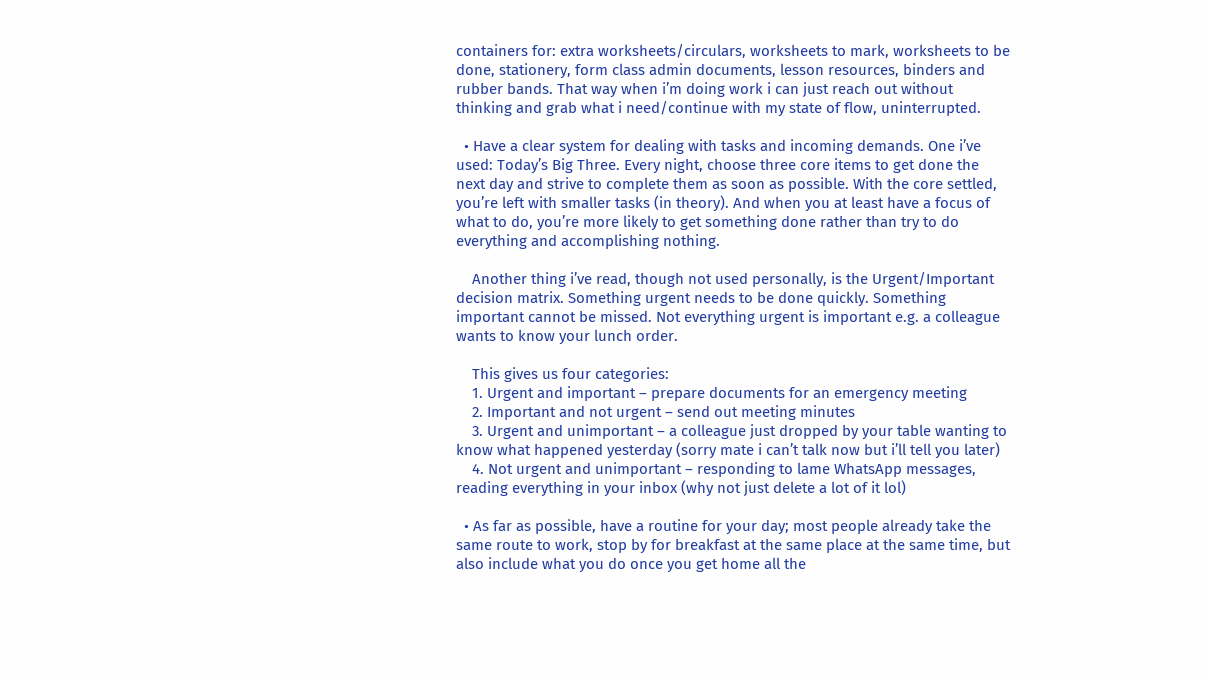containers for: extra worksheets/circulars, worksheets to mark, worksheets to be done, stationery, form class admin documents, lesson resources, binders and rubber bands. That way when i’m doing work i can just reach out without thinking and grab what i need/continue with my state of flow, uninterrupted.

  • Have a clear system for dealing with tasks and incoming demands. One i’ve used: Today’s Big Three. Every night, choose three core items to get done the next day and strive to complete them as soon as possible. With the core settled, you’re left with smaller tasks (in theory). And when you at least have a focus of what to do, you’re more likely to get something done rather than try to do everything and accomplishing nothing.

    Another thing i’ve read, though not used personally, is the Urgent/Important decision matrix. Something urgent needs to be done quickly. Something important cannot be missed. Not everything urgent is important e.g. a colleague wants to know your lunch order.

    This gives us four categories:
    1. Urgent and important – prepare documents for an emergency meeting
    2. Important and not urgent – send out meeting minutes
    3. Urgent and unimportant – a colleague just dropped by your table wanting to know what happened yesterday (sorry mate i can’t talk now but i’ll tell you later)
    4. Not urgent and unimportant – responding to lame WhatsApp messages, reading everything in your inbox (why not just delete a lot of it lol)

  • As far as possible, have a routine for your day; most people already take the same route to work, stop by for breakfast at the same place at the same time, but also include what you do once you get home all the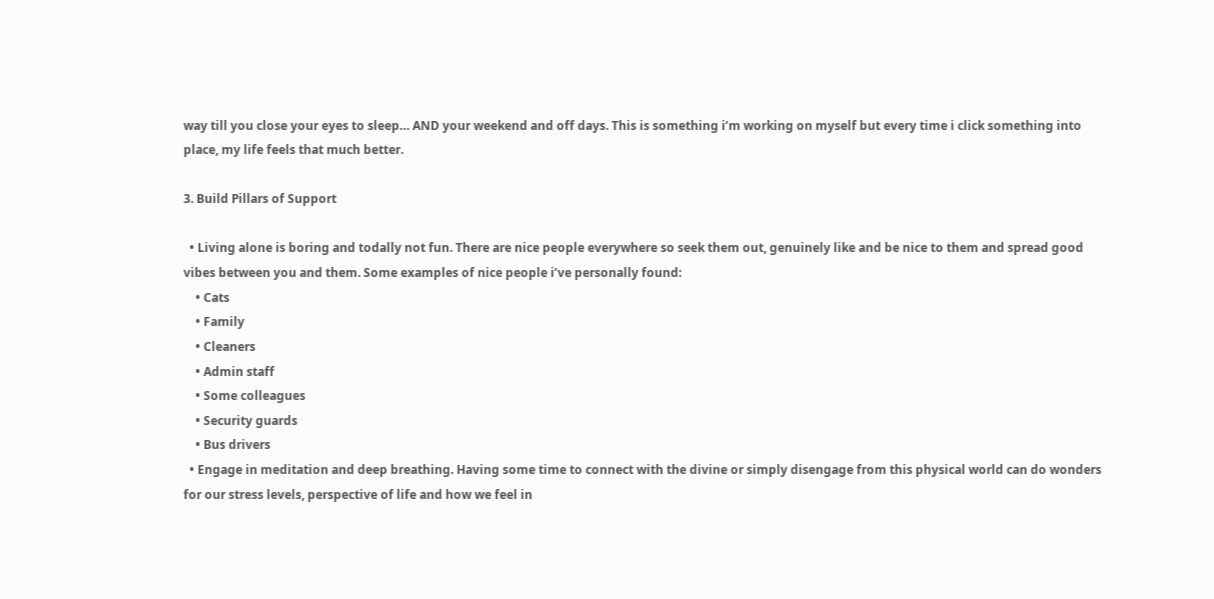way till you close your eyes to sleep… AND your weekend and off days. This is something i’m working on myself but every time i click something into place, my life feels that much better.

3. Build Pillars of Support

  • Living alone is boring and todally not fun. There are nice people everywhere so seek them out, genuinely like and be nice to them and spread good vibes between you and them. Some examples of nice people i’ve personally found:
    • Cats
    • Family
    • Cleaners
    • Admin staff
    • Some colleagues
    • Security guards
    • Bus drivers
  • Engage in meditation and deep breathing. Having some time to connect with the divine or simply disengage from this physical world can do wonders for our stress levels, perspective of life and how we feel in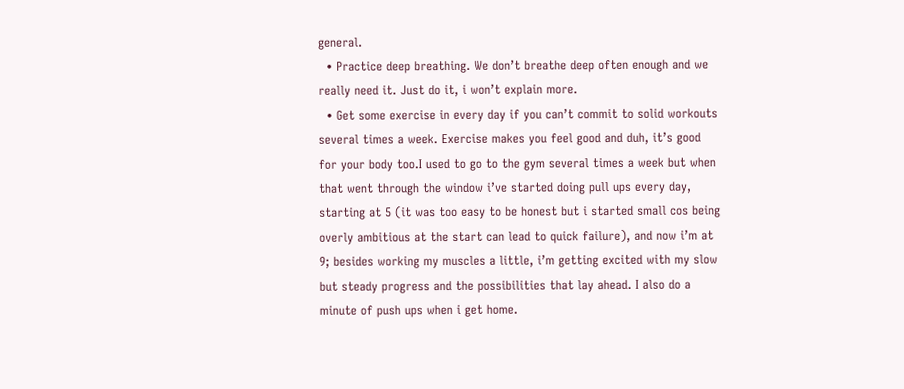general.
  • Practice deep breathing. We don’t breathe deep often enough and we really need it. Just do it, i won’t explain more.
  • Get some exercise in every day if you can’t commit to solid workouts several times a week. Exercise makes you feel good and duh, it’s good for your body too.I used to go to the gym several times a week but when that went through the window i’ve started doing pull ups every day, starting at 5 (it was too easy to be honest but i started small cos being overly ambitious at the start can lead to quick failure), and now i’m at 9; besides working my muscles a little, i’m getting excited with my slow but steady progress and the possibilities that lay ahead. I also do a minute of push ups when i get home.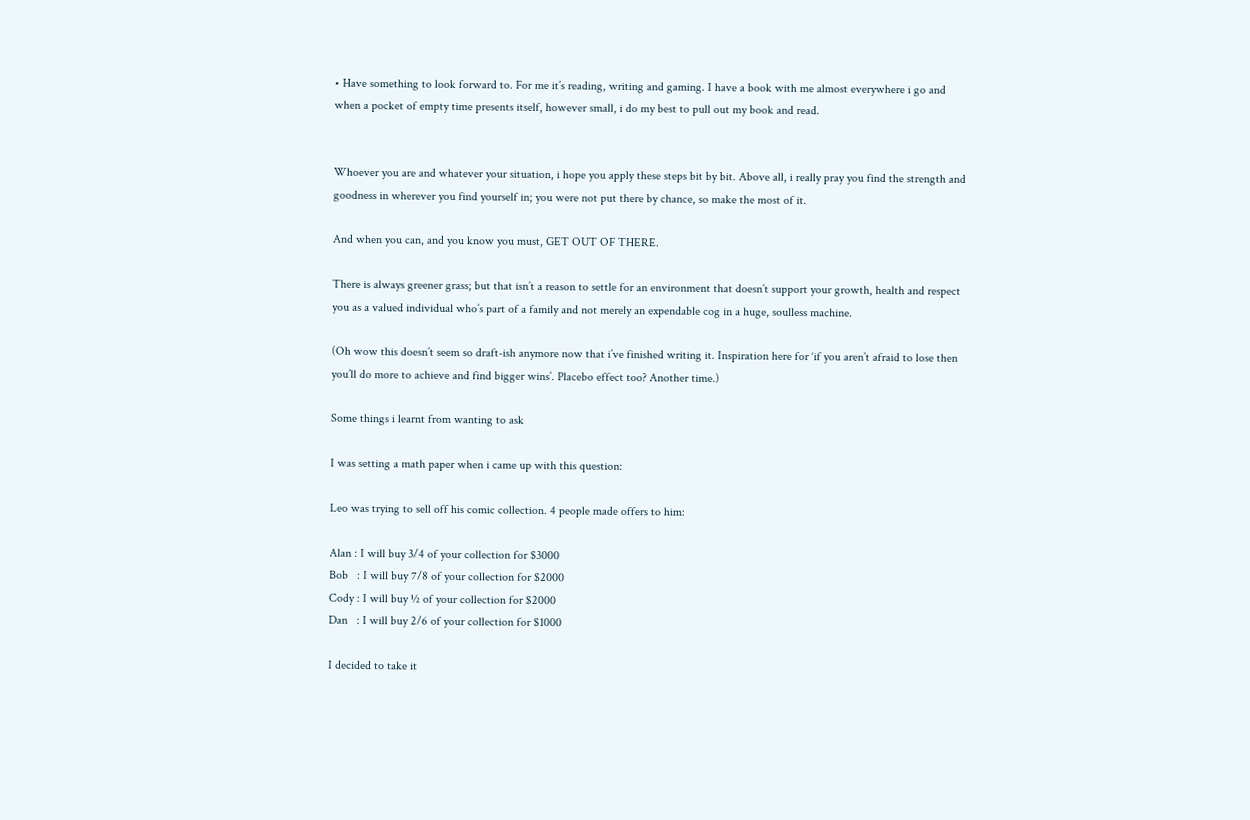• Have something to look forward to. For me it’s reading, writing and gaming. I have a book with me almost everywhere i go and when a pocket of empty time presents itself, however small, i do my best to pull out my book and read.


Whoever you are and whatever your situation, i hope you apply these steps bit by bit. Above all, i really pray you find the strength and goodness in wherever you find yourself in; you were not put there by chance, so make the most of it.

And when you can, and you know you must, GET OUT OF THERE.

There is always greener grass; but that isn’t a reason to settle for an environment that doesn’t support your growth, health and respect you as a valued individual who’s part of a family and not merely an expendable cog in a huge, soulless machine.

(Oh wow this doesn’t seem so draft-ish anymore now that i’ve finished writing it. Inspiration here for ‘if you aren’t afraid to lose then you’ll do more to achieve and find bigger wins’. Placebo effect too? Another time.)

Some things i learnt from wanting to ask

I was setting a math paper when i came up with this question:

Leo was trying to sell off his comic collection. 4 people made offers to him:

Alan : I will buy 3/4 of your collection for $3000
Bob   : I will buy 7/8 of your collection for $2000
Cody : I will buy ½ of your collection for $2000
Dan   : I will buy 2/6 of your collection for $1000

I decided to take it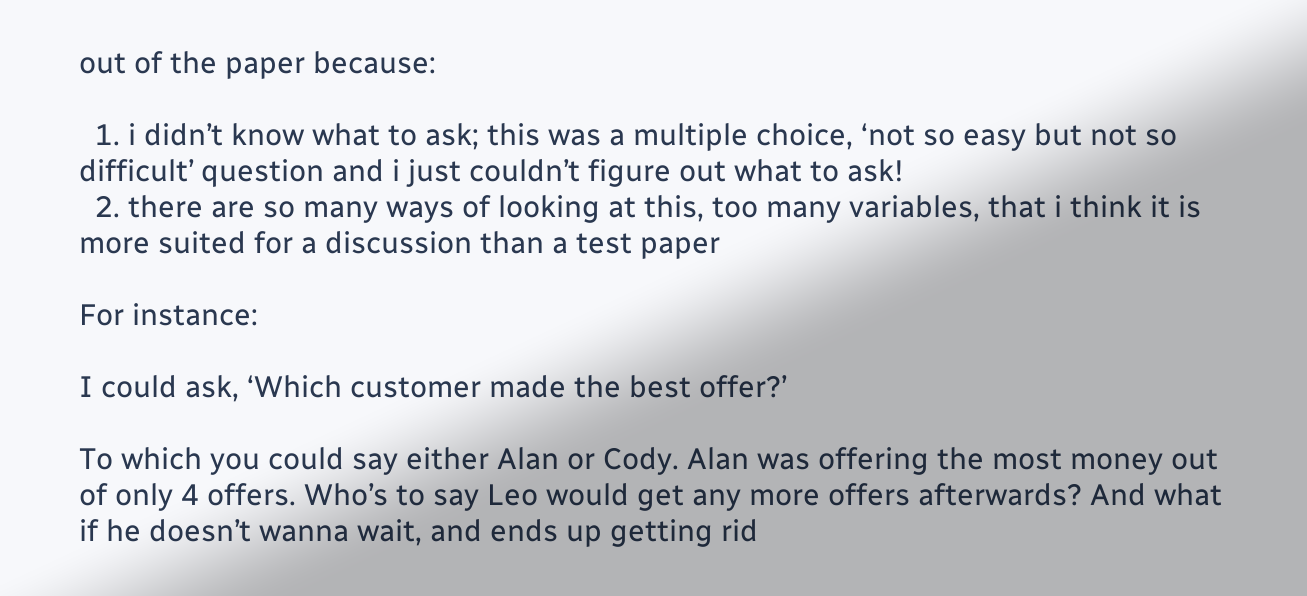out of the paper because:

  1. i didn’t know what to ask; this was a multiple choice, ‘not so easy but not so difficult’ question and i just couldn’t figure out what to ask!
  2. there are so many ways of looking at this, too many variables, that i think it is more suited for a discussion than a test paper

For instance:

I could ask, ‘Which customer made the best offer?’

To which you could say either Alan or Cody. Alan was offering the most money out of only 4 offers. Who’s to say Leo would get any more offers afterwards? And what if he doesn’t wanna wait, and ends up getting rid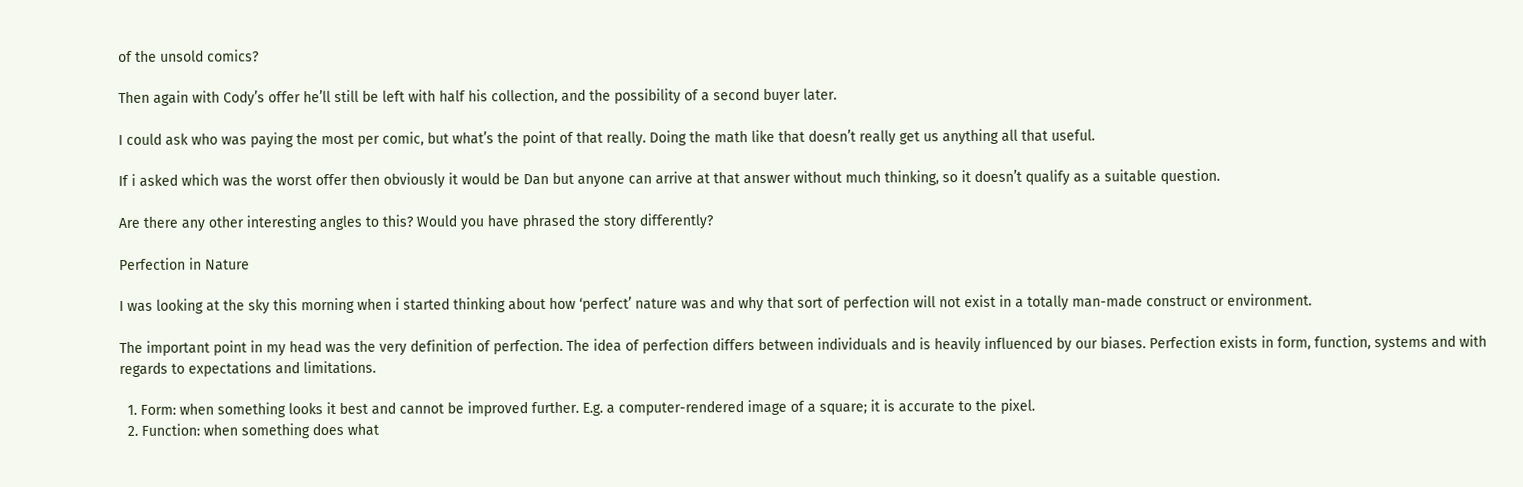of the unsold comics?

Then again with Cody’s offer he’ll still be left with half his collection, and the possibility of a second buyer later.

I could ask who was paying the most per comic, but what’s the point of that really. Doing the math like that doesn’t really get us anything all that useful.

If i asked which was the worst offer then obviously it would be Dan but anyone can arrive at that answer without much thinking, so it doesn’t qualify as a suitable question.

Are there any other interesting angles to this? Would you have phrased the story differently?

Perfection in Nature

I was looking at the sky this morning when i started thinking about how ‘perfect’ nature was and why that sort of perfection will not exist in a totally man-made construct or environment.

The important point in my head was the very definition of perfection. The idea of perfection differs between individuals and is heavily influenced by our biases. Perfection exists in form, function, systems and with regards to expectations and limitations.

  1. Form: when something looks it best and cannot be improved further. E.g. a computer-rendered image of a square; it is accurate to the pixel.
  2. Function: when something does what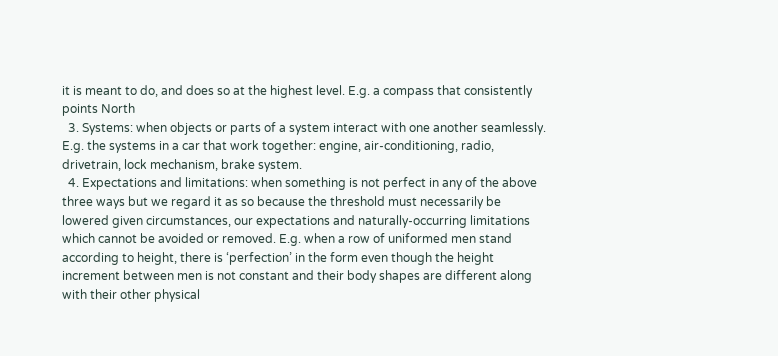it is meant to do, and does so at the highest level. E.g. a compass that consistently points North
  3. Systems: when objects or parts of a system interact with one another seamlessly. E.g. the systems in a car that work together: engine, air-conditioning, radio, drivetrain, lock mechanism, brake system.
  4. Expectations and limitations: when something is not perfect in any of the above three ways but we regard it as so because the threshold must necessarily be lowered given circumstances, our expectations and naturally-occurring limitations which cannot be avoided or removed. E.g. when a row of uniformed men stand according to height, there is ‘perfection’ in the form even though the height increment between men is not constant and their body shapes are different along with their other physical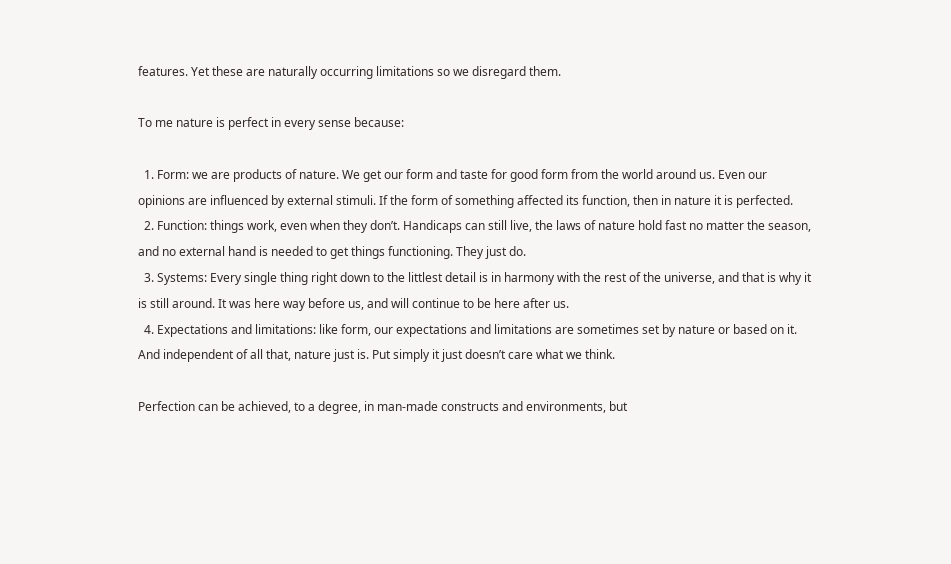features. Yet these are naturally occurring limitations so we disregard them.

To me nature is perfect in every sense because:

  1. Form: we are products of nature. We get our form and taste for good form from the world around us. Even our opinions are influenced by external stimuli. If the form of something affected its function, then in nature it is perfected.
  2. Function: things work, even when they don’t. Handicaps can still live, the laws of nature hold fast no matter the season, and no external hand is needed to get things functioning. They just do.
  3. Systems: Every single thing right down to the littlest detail is in harmony with the rest of the universe, and that is why it is still around. It was here way before us, and will continue to be here after us.
  4. Expectations and limitations: like form, our expectations and limitations are sometimes set by nature or based on it. And independent of all that, nature just is. Put simply it just doesn’t care what we think.

Perfection can be achieved, to a degree, in man-made constructs and environments, but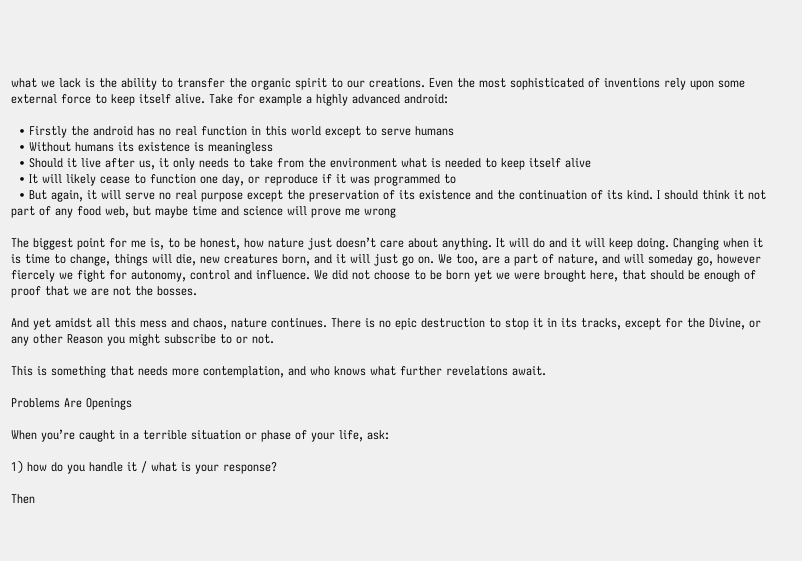what we lack is the ability to transfer the organic spirit to our creations. Even the most sophisticated of inventions rely upon some external force to keep itself alive. Take for example a highly advanced android:

  • Firstly the android has no real function in this world except to serve humans
  • Without humans its existence is meaningless
  • Should it live after us, it only needs to take from the environment what is needed to keep itself alive
  • It will likely cease to function one day, or reproduce if it was programmed to
  • But again, it will serve no real purpose except the preservation of its existence and the continuation of its kind. I should think it not part of any food web, but maybe time and science will prove me wrong

The biggest point for me is, to be honest, how nature just doesn’t care about anything. It will do and it will keep doing. Changing when it is time to change, things will die, new creatures born, and it will just go on. We too, are a part of nature, and will someday go, however fiercely we fight for autonomy, control and influence. We did not choose to be born yet we were brought here, that should be enough of proof that we are not the bosses.

And yet amidst all this mess and chaos, nature continues. There is no epic destruction to stop it in its tracks, except for the Divine, or any other Reason you might subscribe to or not.

This is something that needs more contemplation, and who knows what further revelations await.

Problems Are Openings

When you’re caught in a terrible situation or phase of your life, ask:

1) how do you handle it / what is your response?

Then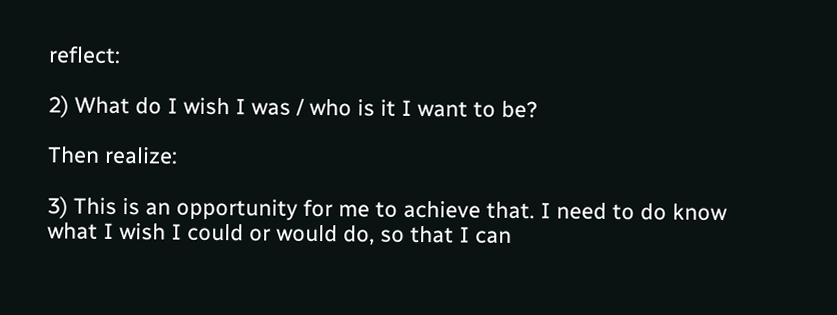reflect:

2) What do I wish I was / who is it I want to be?

Then realize:

3) This is an opportunity for me to achieve that. I need to do know what I wish I could or would do, so that I can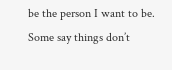be the person I want to be.
Some say things don’t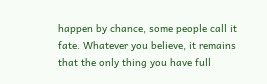happen by chance, some people call it fate. Whatever you believe, it remains that the only thing you have full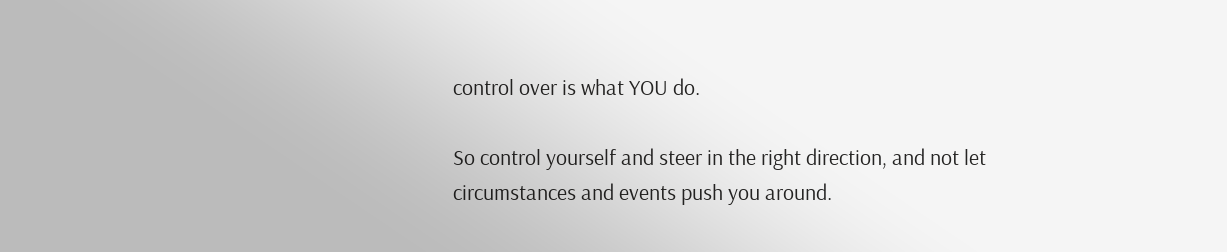control over is what YOU do.

So control yourself and steer in the right direction, and not let circumstances and events push you around.